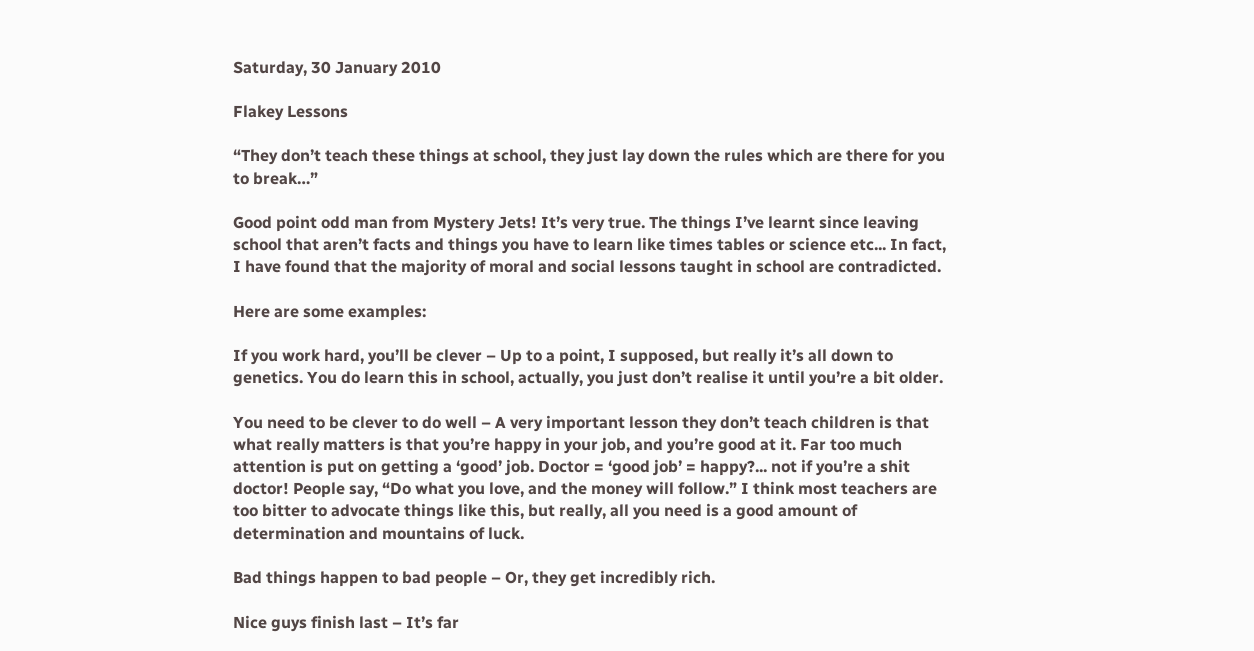Saturday, 30 January 2010

Flakey Lessons

“They don’t teach these things at school, they just lay down the rules which are there for you to break…”

Good point odd man from Mystery Jets! It’s very true. The things I’ve learnt since leaving school that aren’t facts and things you have to learn like times tables or science etc... In fact, I have found that the majority of moral and social lessons taught in school are contradicted.

Here are some examples:

If you work hard, you’ll be clever – Up to a point, I supposed, but really it’s all down to genetics. You do learn this in school, actually, you just don’t realise it until you’re a bit older.

You need to be clever to do well – A very important lesson they don’t teach children is that what really matters is that you’re happy in your job, and you’re good at it. Far too much attention is put on getting a ‘good’ job. Doctor = ‘good job’ = happy?... not if you’re a shit doctor! People say, “Do what you love, and the money will follow.” I think most teachers are too bitter to advocate things like this, but really, all you need is a good amount of determination and mountains of luck.

Bad things happen to bad people – Or, they get incredibly rich.

Nice guys finish last – It’s far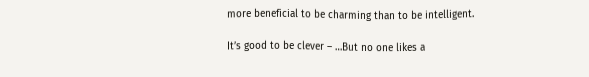more beneficial to be charming than to be intelligent.

It’s good to be clever – …But no one likes a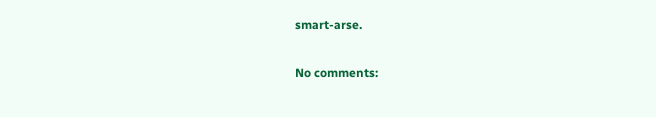smart-arse.

No comments: